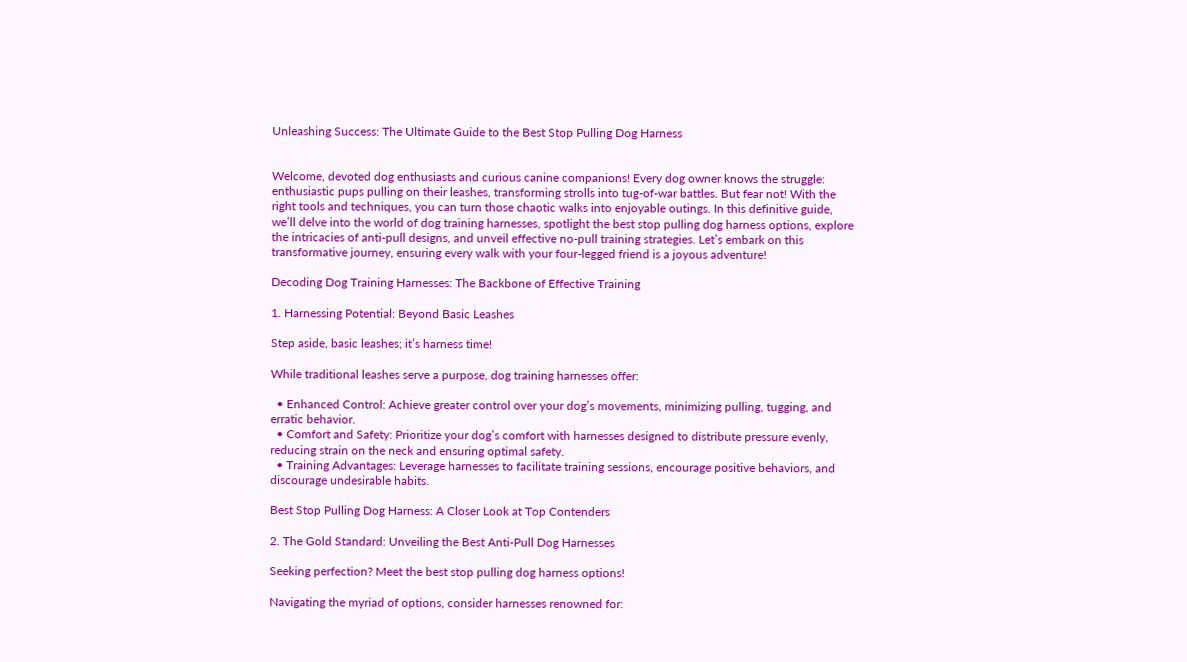Unleashing Success: The Ultimate Guide to the Best Stop Pulling Dog Harness


Welcome, devoted dog enthusiasts and curious canine companions! Every dog owner knows the struggle: enthusiastic pups pulling on their leashes, transforming strolls into tug-of-war battles. But fear not! With the right tools and techniques, you can turn those chaotic walks into enjoyable outings. In this definitive guide, we’ll delve into the world of dog training harnesses, spotlight the best stop pulling dog harness options, explore the intricacies of anti-pull designs, and unveil effective no-pull training strategies. Let’s embark on this transformative journey, ensuring every walk with your four-legged friend is a joyous adventure!

Decoding Dog Training Harnesses: The Backbone of Effective Training

1. Harnessing Potential: Beyond Basic Leashes

Step aside, basic leashes; it’s harness time!

While traditional leashes serve a purpose, dog training harnesses offer:

  • Enhanced Control: Achieve greater control over your dog’s movements, minimizing pulling, tugging, and erratic behavior.
  • Comfort and Safety: Prioritize your dog’s comfort with harnesses designed to distribute pressure evenly, reducing strain on the neck and ensuring optimal safety.
  • Training Advantages: Leverage harnesses to facilitate training sessions, encourage positive behaviors, and discourage undesirable habits.

Best Stop Pulling Dog Harness: A Closer Look at Top Contenders

2. The Gold Standard: Unveiling the Best Anti-Pull Dog Harnesses

Seeking perfection? Meet the best stop pulling dog harness options!

Navigating the myriad of options, consider harnesses renowned for: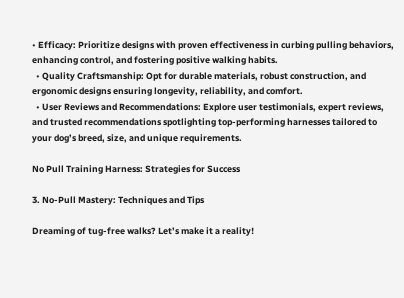• Efficacy: Prioritize designs with proven effectiveness in curbing pulling behaviors, enhancing control, and fostering positive walking habits.
  • Quality Craftsmanship: Opt for durable materials, robust construction, and ergonomic designs ensuring longevity, reliability, and comfort.
  • User Reviews and Recommendations: Explore user testimonials, expert reviews, and trusted recommendations spotlighting top-performing harnesses tailored to your dog’s breed, size, and unique requirements.

No Pull Training Harness: Strategies for Success

3. No-Pull Mastery: Techniques and Tips

Dreaming of tug-free walks? Let’s make it a reality!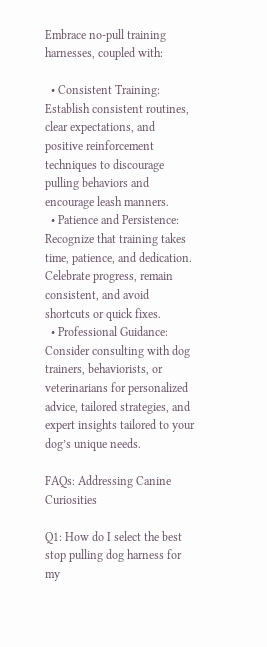Embrace no-pull training harnesses, coupled with:

  • Consistent Training: Establish consistent routines, clear expectations, and positive reinforcement techniques to discourage pulling behaviors and encourage leash manners.
  • Patience and Persistence: Recognize that training takes time, patience, and dedication. Celebrate progress, remain consistent, and avoid shortcuts or quick fixes.
  • Professional Guidance: Consider consulting with dog trainers, behaviorists, or veterinarians for personalized advice, tailored strategies, and expert insights tailored to your dog’s unique needs.

FAQs: Addressing Canine Curiosities

Q1: How do I select the best stop pulling dog harness for my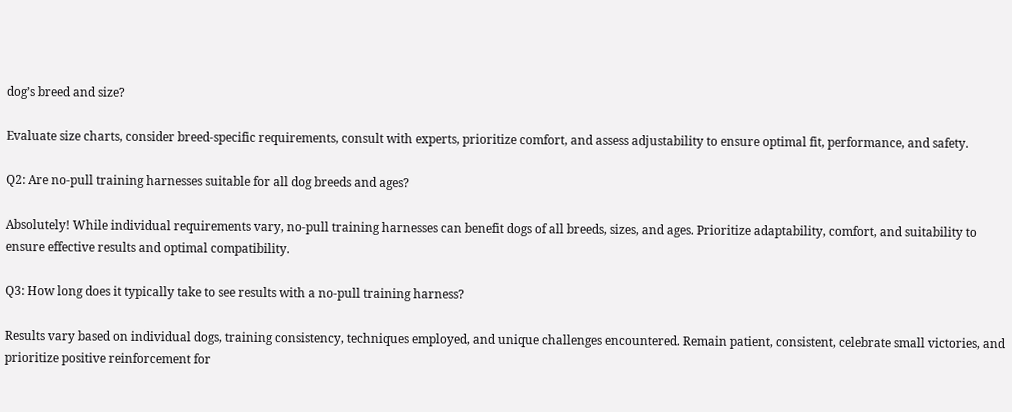dog’s breed and size?

Evaluate size charts, consider breed-specific requirements, consult with experts, prioritize comfort, and assess adjustability to ensure optimal fit, performance, and safety.

Q2: Are no-pull training harnesses suitable for all dog breeds and ages?

Absolutely! While individual requirements vary, no-pull training harnesses can benefit dogs of all breeds, sizes, and ages. Prioritize adaptability, comfort, and suitability to ensure effective results and optimal compatibility.

Q3: How long does it typically take to see results with a no-pull training harness?

Results vary based on individual dogs, training consistency, techniques employed, and unique challenges encountered. Remain patient, consistent, celebrate small victories, and prioritize positive reinforcement for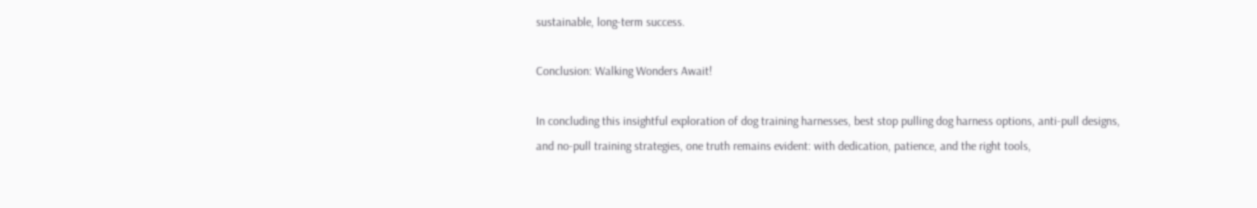sustainable, long-term success.

Conclusion: Walking Wonders Await!

In concluding this insightful exploration of dog training harnesses, best stop pulling dog harness options, anti-pull designs, and no-pull training strategies, one truth remains evident: with dedication, patience, and the right tools,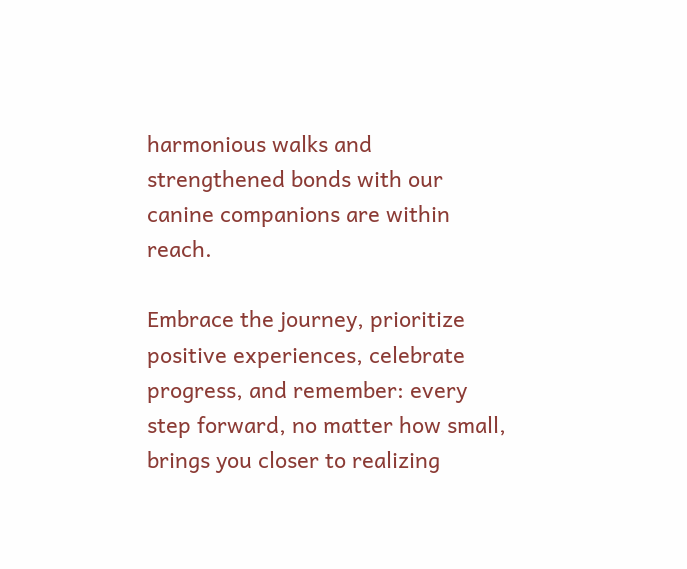harmonious walks and strengthened bonds with our canine companions are within reach.

Embrace the journey, prioritize positive experiences, celebrate progress, and remember: every step forward, no matter how small, brings you closer to realizing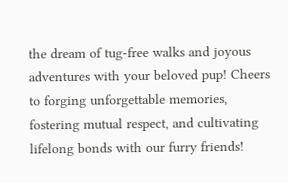the dream of tug-free walks and joyous adventures with your beloved pup! Cheers to forging unforgettable memories, fostering mutual respect, and cultivating lifelong bonds with our furry friends!